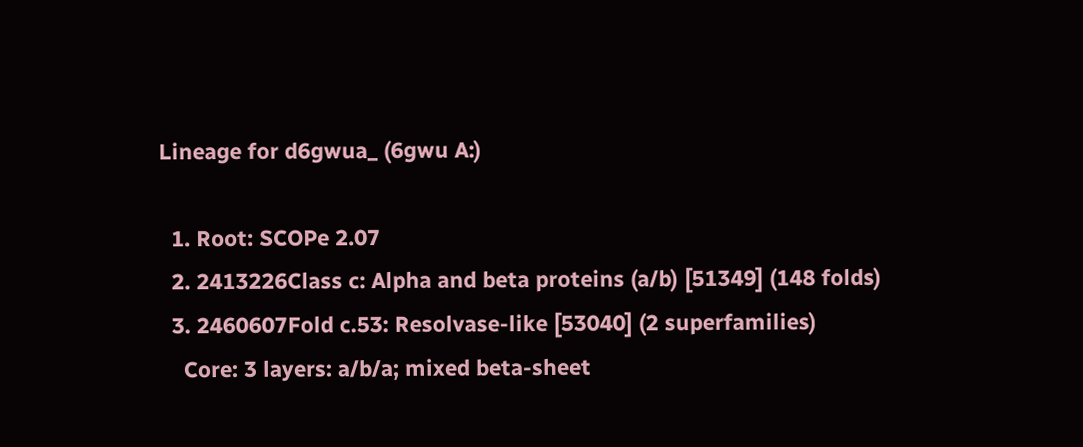Lineage for d6gwua_ (6gwu A:)

  1. Root: SCOPe 2.07
  2. 2413226Class c: Alpha and beta proteins (a/b) [51349] (148 folds)
  3. 2460607Fold c.53: Resolvase-like [53040] (2 superfamilies)
    Core: 3 layers: a/b/a; mixed beta-sheet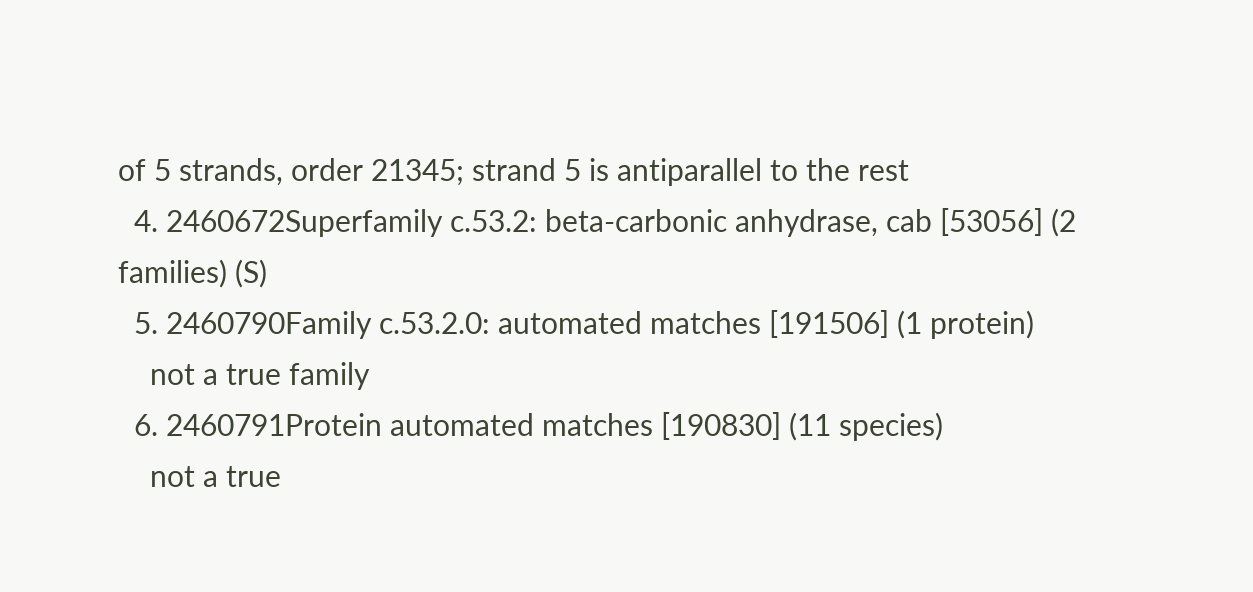of 5 strands, order 21345; strand 5 is antiparallel to the rest
  4. 2460672Superfamily c.53.2: beta-carbonic anhydrase, cab [53056] (2 families) (S)
  5. 2460790Family c.53.2.0: automated matches [191506] (1 protein)
    not a true family
  6. 2460791Protein automated matches [190830] (11 species)
    not a true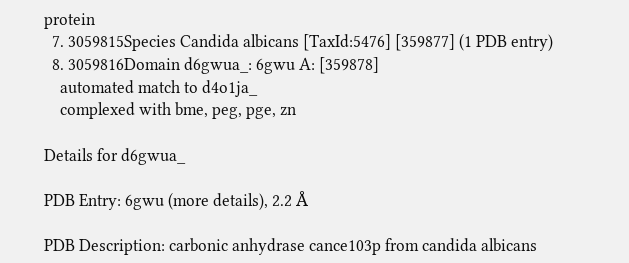protein
  7. 3059815Species Candida albicans [TaxId:5476] [359877] (1 PDB entry)
  8. 3059816Domain d6gwua_: 6gwu A: [359878]
    automated match to d4o1ja_
    complexed with bme, peg, pge, zn

Details for d6gwua_

PDB Entry: 6gwu (more details), 2.2 Å

PDB Description: carbonic anhydrase cance103p from candida albicans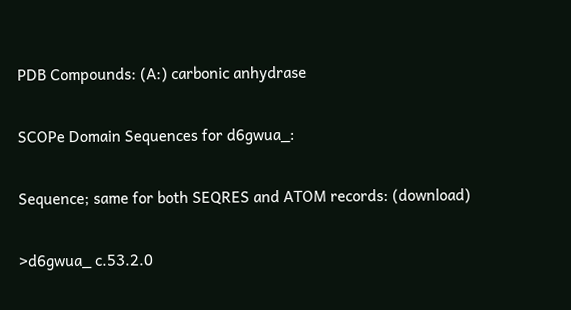PDB Compounds: (A:) carbonic anhydrase

SCOPe Domain Sequences for d6gwua_:

Sequence; same for both SEQRES and ATOM records: (download)

>d6gwua_ c.53.2.0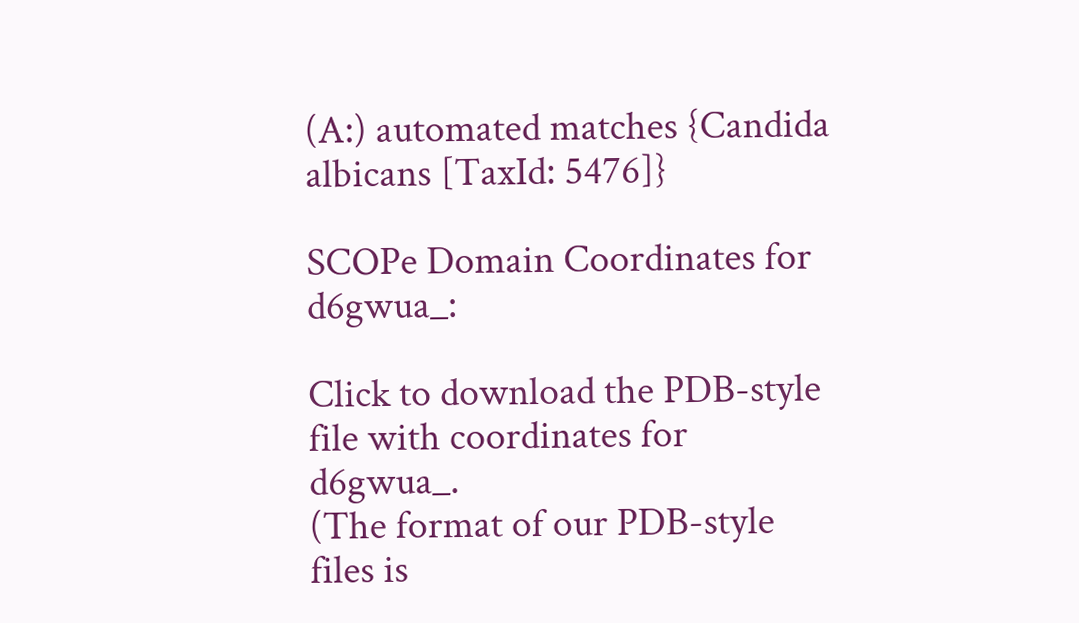(A:) automated matches {Candida albicans [TaxId: 5476]}

SCOPe Domain Coordinates for d6gwua_:

Click to download the PDB-style file with coordinates for d6gwua_.
(The format of our PDB-style files is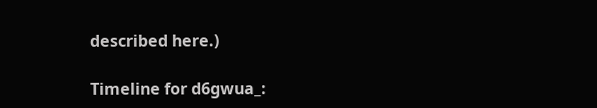described here.)

Timeline for d6gwua_: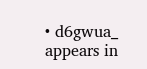• d6gwua_ appears in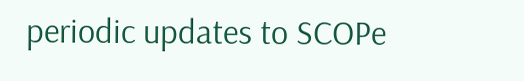periodic updates to SCOPe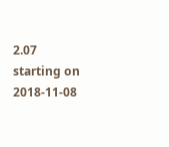2.07 starting on 2018-11-08